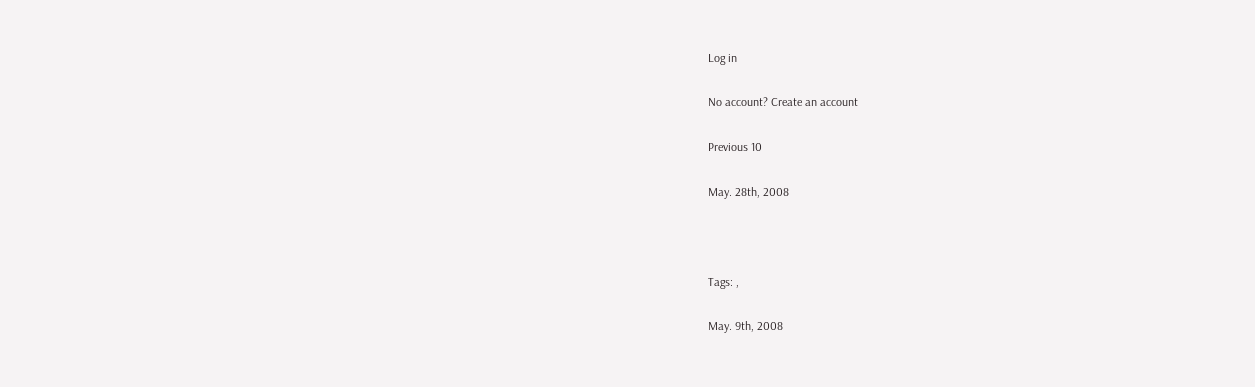Log in

No account? Create an account

Previous 10

May. 28th, 2008



Tags: ,

May. 9th, 2008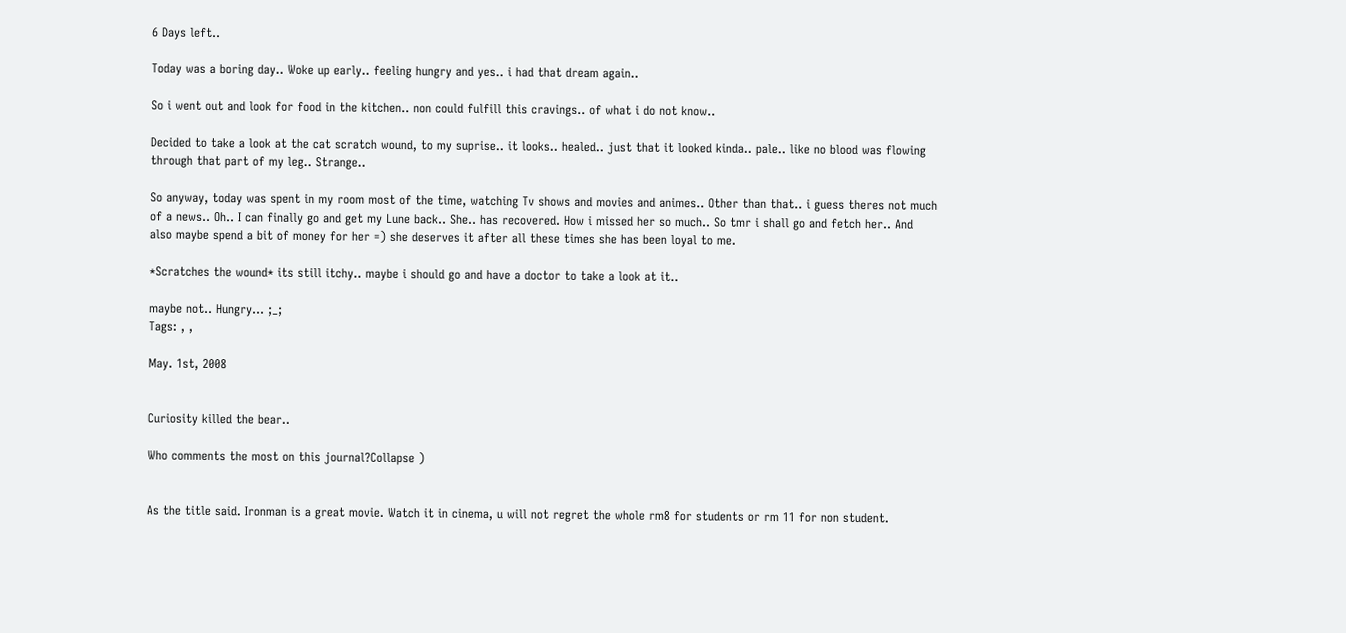6 Days left..

Today was a boring day.. Woke up early.. feeling hungry and yes.. i had that dream again..

So i went out and look for food in the kitchen.. non could fulfill this cravings.. of what i do not know..

Decided to take a look at the cat scratch wound, to my suprise.. it looks.. healed.. just that it looked kinda.. pale.. like no blood was flowing through that part of my leg.. Strange..

So anyway, today was spent in my room most of the time, watching Tv shows and movies and animes.. Other than that.. i guess theres not much of a news.. Oh.. I can finally go and get my Lune back.. She.. has recovered. How i missed her so much.. So tmr i shall go and fetch her.. And also maybe spend a bit of money for her =) she deserves it after all these times she has been loyal to me.

*Scratches the wound* its still itchy.. maybe i should go and have a doctor to take a look at it..

maybe not.. Hungry... ;_;
Tags: , ,

May. 1st, 2008


Curiosity killed the bear..

Who comments the most on this journal?Collapse )


As the title said. Ironman is a great movie. Watch it in cinema, u will not regret the whole rm8 for students or rm 11 for non student.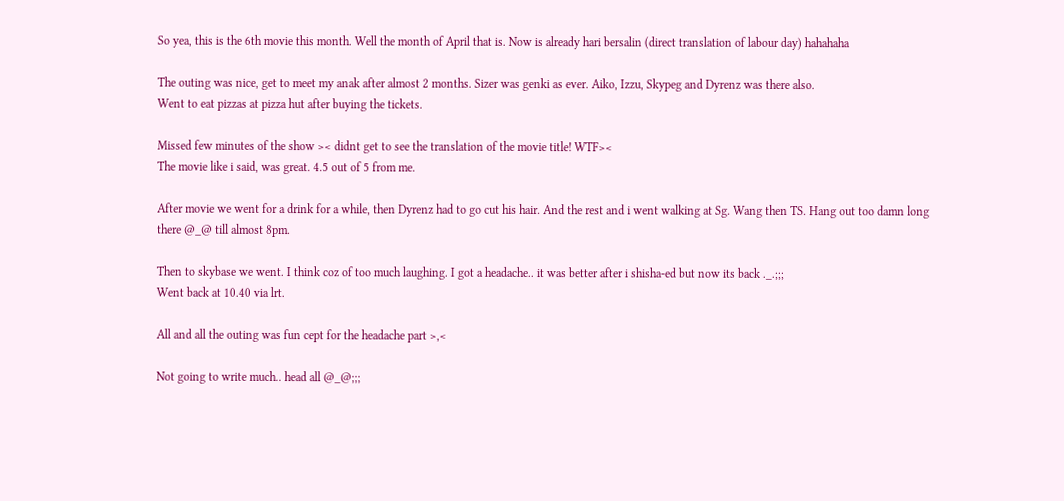So yea, this is the 6th movie this month. Well the month of April that is. Now is already hari bersalin (direct translation of labour day) hahahaha

The outing was nice, get to meet my anak after almost 2 months. Sizer was genki as ever. Aiko, Izzu, Skypeg and Dyrenz was there also.
Went to eat pizzas at pizza hut after buying the tickets.

Missed few minutes of the show >< didnt get to see the translation of the movie title! WTF><
The movie like i said, was great. 4.5 out of 5 from me.

After movie we went for a drink for a while, then Dyrenz had to go cut his hair. And the rest and i went walking at Sg. Wang then TS. Hang out too damn long there @_@ till almost 8pm.

Then to skybase we went. I think coz of too much laughing. I got a headache.. it was better after i shisha-ed but now its back ._.;;;
Went back at 10.40 via lrt.

All and all the outing was fun cept for the headache part >,<

Not going to write much.. head all @_@;;;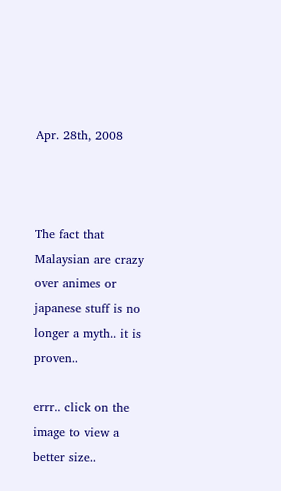Apr. 28th, 2008



The fact that Malaysian are crazy over animes or japanese stuff is no longer a myth.. it is proven..

errr.. click on the image to view a better size..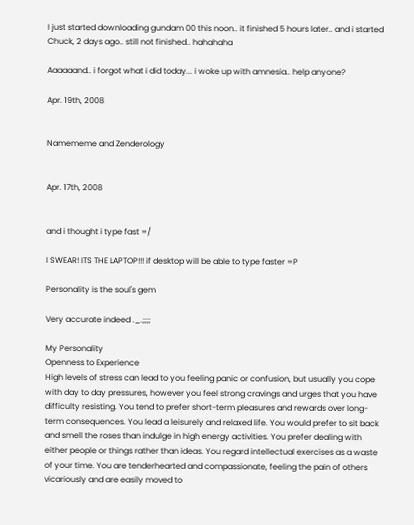I just started downloading gundam 00 this noon.. it finished 5 hours later.. and i started Chuck, 2 days ago.. still not finished.. hahahaha

Aaaaaand.. i forgot what i did today... i woke up with amnesia.. help anyone?

Apr. 19th, 2008


Namememe and Zenderology


Apr. 17th, 2008


and i thought i type fast =/

I SWEAR! ITS THE LAPTOP!!! if desktop will be able to type faster =P

Personality is the soul's gem

Very accurate indeed ._.;;;;

My Personality
Openness to Experience
High levels of stress can lead to you feeling panic or confusion, but usually you cope with day to day pressures, however you feel strong cravings and urges that you have difficulty resisting. You tend to prefer short-term pleasures and rewards over long-term consequences. You lead a leisurely and relaxed life. You would prefer to sit back and smell the roses than indulge in high energy activities. You prefer dealing with either people or things rather than ideas. You regard intellectual exercises as a waste of your time. You are tenderhearted and compassionate, feeling the pain of others vicariously and are easily moved to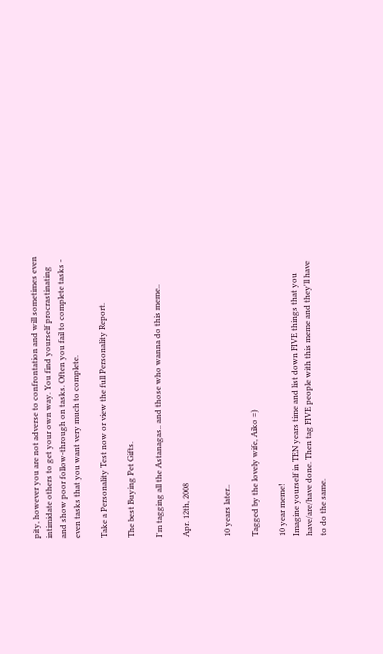pity, however you are not adverse to confrontation and will sometimes even intimidate others to get your own way. You find yourself procrastinating and show poor follow-through on tasks. Often you fail to complete tasks - even tasks that you want very much to complete.

Take a Personality Test now or view the full Personality Report.

The best Buying Pet Gifts.

I'm tagging all the Astanagas.. and those who wanna do this meme..

Apr. 12th, 2008


10 years later..

Tagged by the lovely wife, Aiko =)

10 year meme!
Imagine yourself in TEN years time and list down FIVE things that you have/are/have done. Then tag FIVE people with this meme and they'll have to do the same.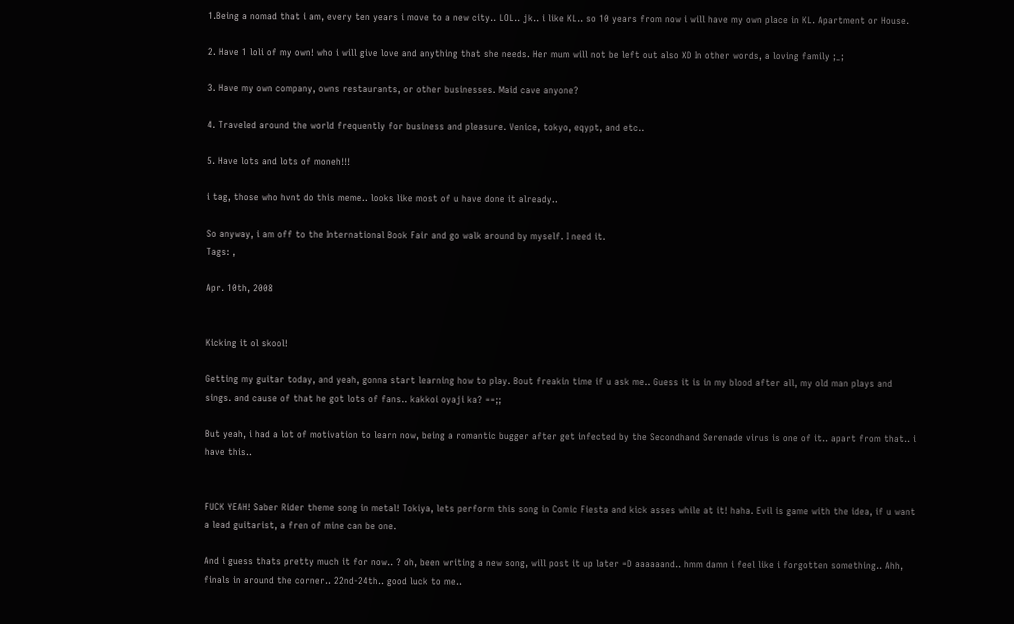1.Being a nomad that i am, every ten years i move to a new city.. LOL.. jk.. i like KL.. so 10 years from now i will have my own place in KL. Apartment or House.

2. Have 1 loli of my own! who i will give love and anything that she needs. Her mum will not be left out also XD In other words, a loving family ;_;

3. Have my own company, owns restaurants, or other businesses. Maid cave anyone?

4. Traveled around the world frequently for business and pleasure. Venice, tokyo, eqypt, and etc..

5. Have lots and lots of moneh!!!

i tag, those who hvnt do this meme.. looks like most of u have done it already..

So anyway, i am off to the International Book Fair and go walk around by myself. I need it.
Tags: ,

Apr. 10th, 2008


Kicking it ol skool!

Getting my guitar today, and yeah, gonna start learning how to play. Bout freakin time if u ask me.. Guess it is in my blood after all, my old man plays and sings. and cause of that he got lots of fans.. kakkoi oyaji ka? ==;;

But yeah, i had a lot of motivation to learn now, being a romantic bugger after get infected by the Secondhand Serenade virus is one of it.. apart from that.. i have this..


FUCK YEAH! Saber Rider theme song in metal! Tokiya, lets perform this song in Comic Fiesta and kick asses while at it! haha. Evil is game with the idea, if u want a lead guitarist, a fren of mine can be one.

And i guess thats pretty much it for now.. ? oh, been writing a new song, will post it up later =D aaaaaand.. hmm damn i feel like i forgotten something.. Ahh, finals in around the corner.. 22nd-24th.. good luck to me..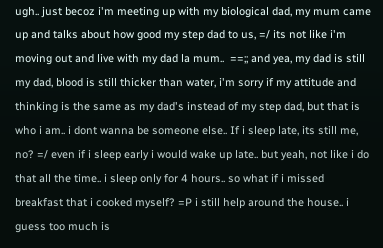ugh.. just becoz i'm meeting up with my biological dad, my mum came up and talks about how good my step dad to us, =/ its not like i'm moving out and live with my dad la mum..  ==;; and yea, my dad is still my dad, blood is still thicker than water, i'm sorry if my attitude and thinking is the same as my dad's instead of my step dad, but that is who i am.. i dont wanna be someone else.. If i sleep late, its still me, no? =/ even if i sleep early i would wake up late.. but yeah, not like i do that all the time.. i sleep only for 4 hours.. so what if i missed breakfast that i cooked myself? =P i still help around the house.. i guess too much is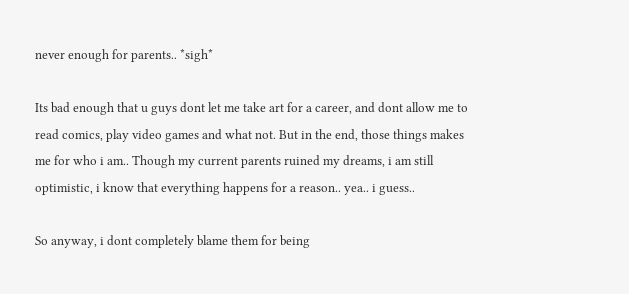never enough for parents.. *sigh*

Its bad enough that u guys dont let me take art for a career, and dont allow me to read comics, play video games and what not. But in the end, those things makes me for who i am.. Though my current parents ruined my dreams, i am still optimistic, i know that everything happens for a reason.. yea.. i guess..

So anyway, i dont completely blame them for being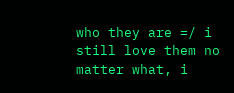who they are =/ i still love them no matter what, i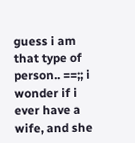guess i am that type of person.. ==;; i wonder if i ever have a wife, and she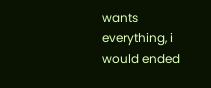wants everything, i would ended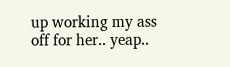up working my ass off for her.. yeap..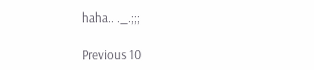haha.. ._.;;;

Previous 10